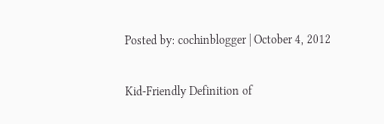Posted by: cochinblogger | October 4, 2012

Kid-Friendly Definition of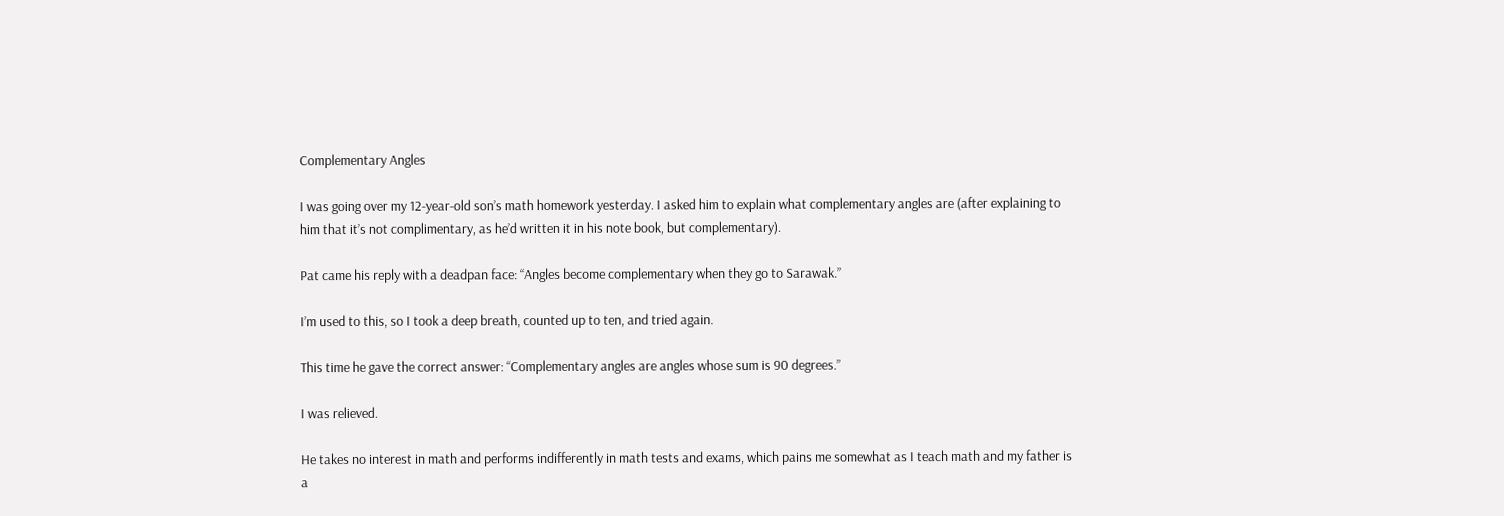Complementary Angles

I was going over my 12-year-old son’s math homework yesterday. I asked him to explain what complementary angles are (after explaining to him that it’s not complimentary, as he’d written it in his note book, but complementary).

Pat came his reply with a deadpan face: “Angles become complementary when they go to Sarawak.”

I’m used to this, so I took a deep breath, counted up to ten, and tried again.

This time he gave the correct answer: “Complementary angles are angles whose sum is 90 degrees.”

I was relieved.

He takes no interest in math and performs indifferently in math tests and exams, which pains me somewhat as I teach math and my father is a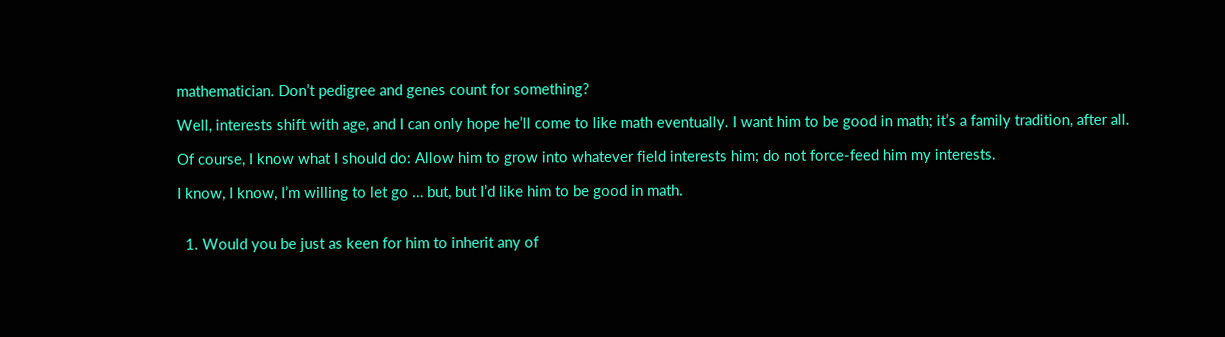mathematician. Don’t pedigree and genes count for something?

Well, interests shift with age, and I can only hope he’ll come to like math eventually. I want him to be good in math; it’s a family tradition, after all.

Of course, I know what I should do: Allow him to grow into whatever field interests him; do not force-feed him my interests.

I know, I know, I’m willing to let go … but, but I’d like him to be good in math.


  1. Would you be just as keen for him to inherit any of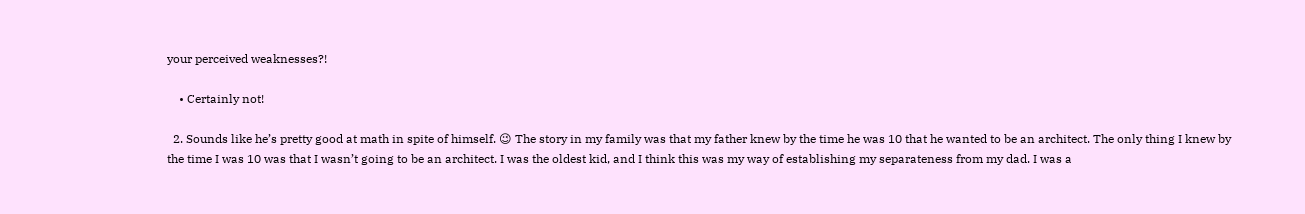your perceived weaknesses?!

    • Certainly not!

  2. Sounds like he’s pretty good at math in spite of himself. 😉 The story in my family was that my father knew by the time he was 10 that he wanted to be an architect. The only thing I knew by the time I was 10 was that I wasn’t going to be an architect. I was the oldest kid, and I think this was my way of establishing my separateness from my dad. I was a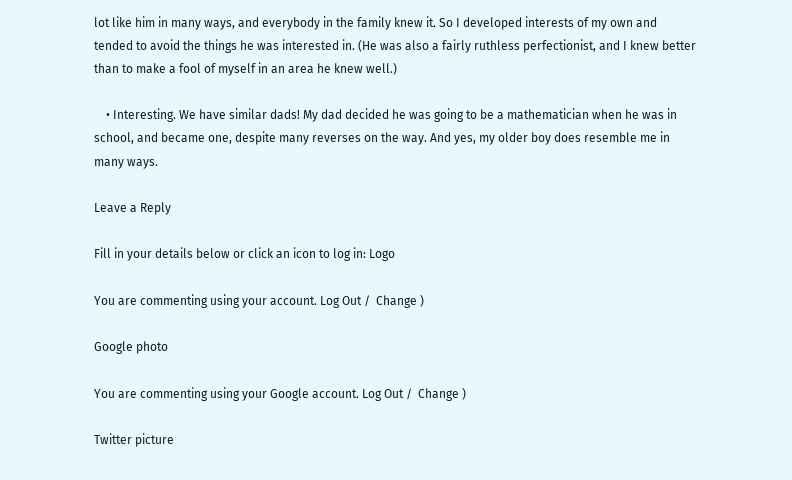lot like him in many ways, and everybody in the family knew it. So I developed interests of my own and tended to avoid the things he was interested in. (He was also a fairly ruthless perfectionist, and I knew better than to make a fool of myself in an area he knew well.)

    • Interesting. We have similar dads! My dad decided he was going to be a mathematician when he was in school, and became one, despite many reverses on the way. And yes, my older boy does resemble me in many ways.

Leave a Reply

Fill in your details below or click an icon to log in: Logo

You are commenting using your account. Log Out /  Change )

Google photo

You are commenting using your Google account. Log Out /  Change )

Twitter picture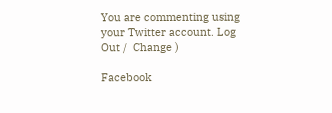You are commenting using your Twitter account. Log Out /  Change )

Facebook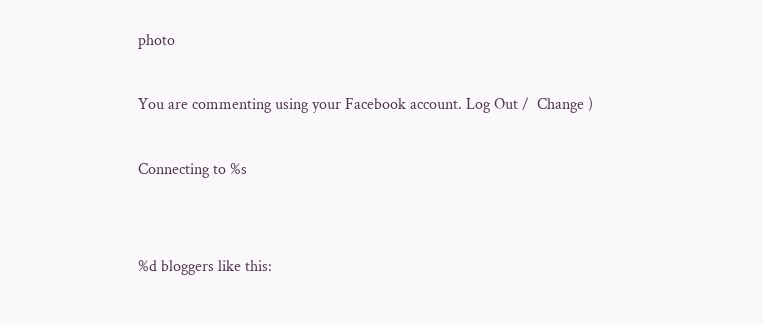photo

You are commenting using your Facebook account. Log Out /  Change )

Connecting to %s


%d bloggers like this: